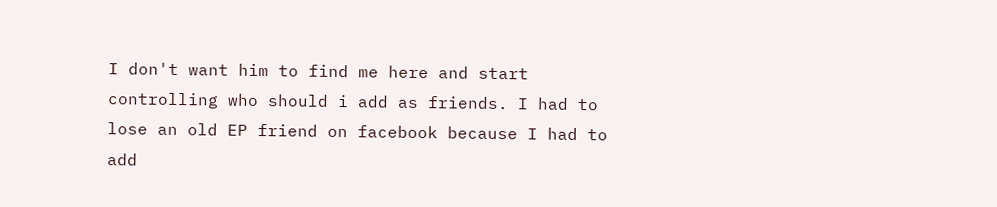I don't want him to find me here and start controlling who should i add as friends. I had to lose an old EP friend on facebook because I had to add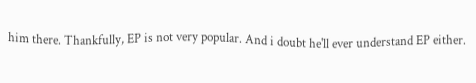him there. Thankfully, EP is not very popular. And i doubt he'll ever understand EP either.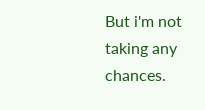But i'm not taking any chances.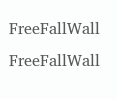FreeFallWall FreeFallWall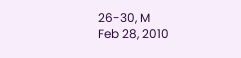26-30, M
Feb 28, 2010